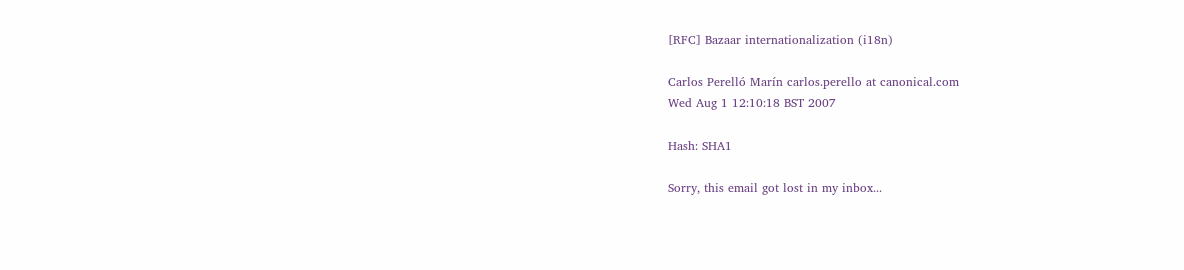[RFC] Bazaar internationalization (i18n)

Carlos Perelló Marín carlos.perello at canonical.com
Wed Aug 1 12:10:18 BST 2007

Hash: SHA1

Sorry, this email got lost in my inbox...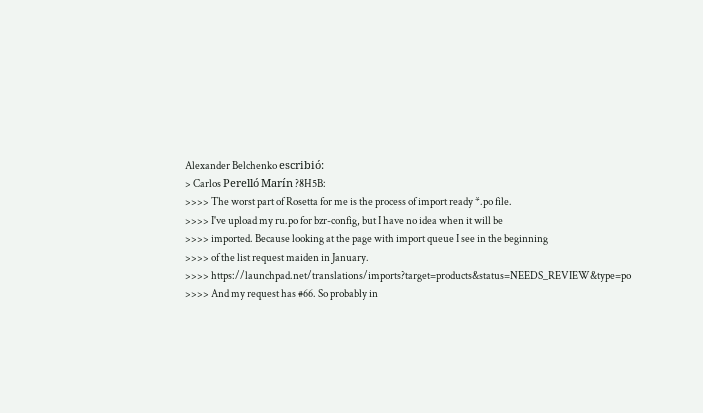Alexander Belchenko escribió:
> Carlos Perelló Marín ?8H5B:
>>>> The worst part of Rosetta for me is the process of import ready *.po file.
>>>> I've upload my ru.po for bzr-config, but I have no idea when it will be
>>>> imported. Because looking at the page with import queue I see in the beginning
>>>> of the list request maiden in January.
>>>> https://launchpad.net/translations/imports?target=products&status=NEEDS_REVIEW&type=po
>>>> And my request has #66. So probably in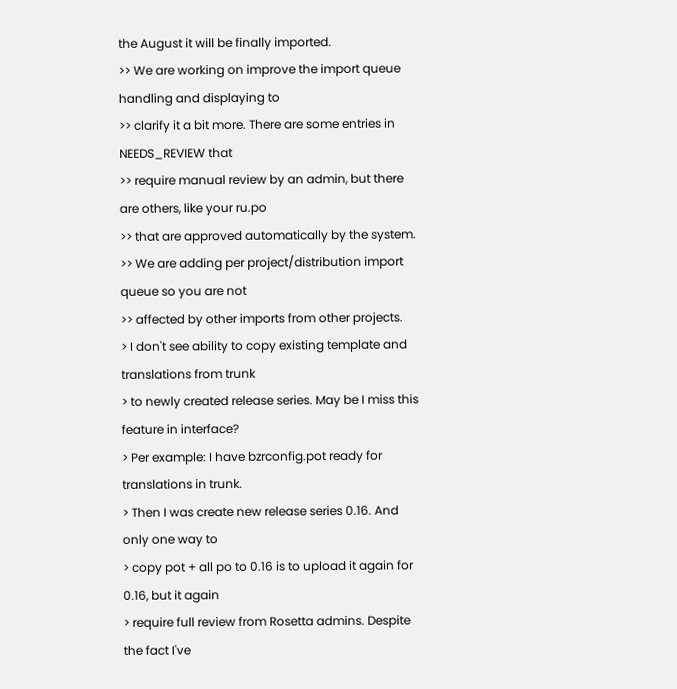the August it will be finally imported.
>> We are working on improve the import queue handling and displaying to
>> clarify it a bit more. There are some entries in NEEDS_REVIEW that
>> require manual review by an admin, but there are others, like your ru.po
>> that are approved automatically by the system.
>> We are adding per project/distribution import queue so you are not
>> affected by other imports from other projects.
> I don't see ability to copy existing template and translations from trunk
> to newly created release series. May be I miss this feature in interface?
> Per example: I have bzrconfig.pot ready for translations in trunk.
> Then I was create new release series 0.16. And only one way to
> copy pot + all po to 0.16 is to upload it again for 0.16, but it again
> require full review from Rosetta admins. Despite the fact I've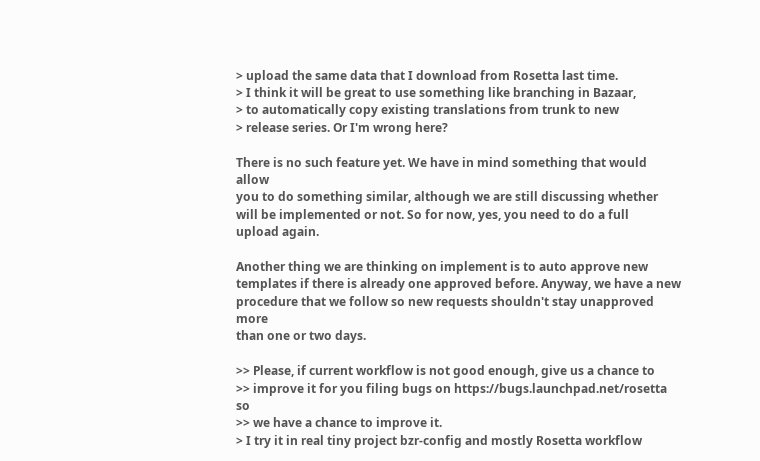> upload the same data that I download from Rosetta last time.
> I think it will be great to use something like branching in Bazaar,
> to automatically copy existing translations from trunk to new
> release series. Or I'm wrong here?

There is no such feature yet. We have in mind something that would allow
you to do something similar, although we are still discussing whether
will be implemented or not. So for now, yes, you need to do a full
upload again.

Another thing we are thinking on implement is to auto approve new
templates if there is already one approved before. Anyway, we have a new
procedure that we follow so new requests shouldn't stay unapproved more
than one or two days.

>> Please, if current workflow is not good enough, give us a chance to
>> improve it for you filing bugs on https://bugs.launchpad.net/rosetta so
>> we have a chance to improve it.
> I try it in real tiny project bzr-config and mostly Rosetta workflow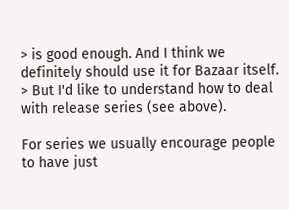> is good enough. And I think we definitely should use it for Bazaar itself.
> But I'd like to understand how to deal with release series (see above).

For series we usually encourage people to have just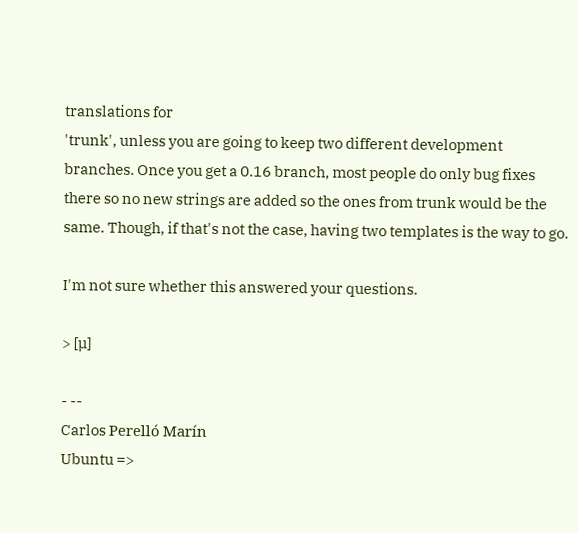translations for
'trunk', unless you are going to keep two different development
branches. Once you get a 0.16 branch, most people do only bug fixes
there so no new strings are added so the ones from trunk would be the
same. Though, if that's not the case, having two templates is the way to go.

I'm not sure whether this answered your questions.

> [µ]

- --
Carlos Perelló Marín
Ubuntu =>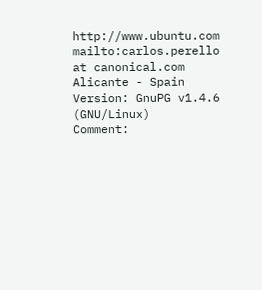http://www.ubuntu.com
mailto:carlos.perello at canonical.com
Alicante - Spain
Version: GnuPG v1.4.6 (GNU/Linux)
Comment: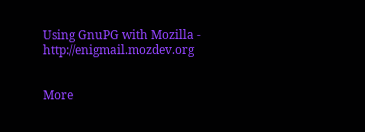Using GnuPG with Mozilla - http://enigmail.mozdev.org


More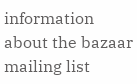information about the bazaar mailing list